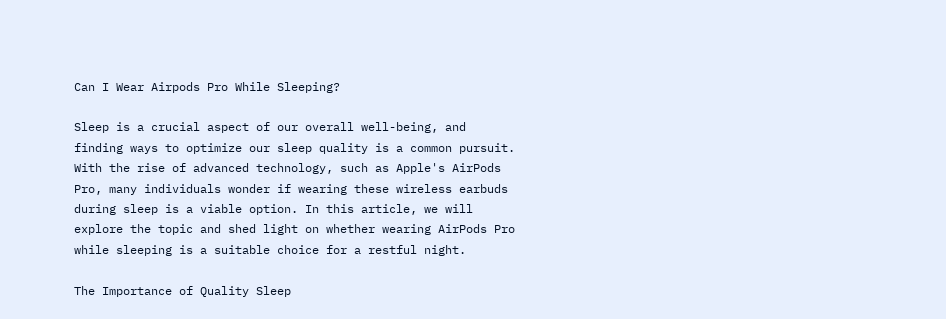Can I Wear Airpods Pro While Sleeping?

Sleep is a crucial aspect of our overall well-being, and finding ways to optimize our sleep quality is a common pursuit. With the rise of advanced technology, such as Apple's AirPods Pro, many individuals wonder if wearing these wireless earbuds during sleep is a viable option. In this article, we will explore the topic and shed light on whether wearing AirPods Pro while sleeping is a suitable choice for a restful night.

The Importance of Quality Sleep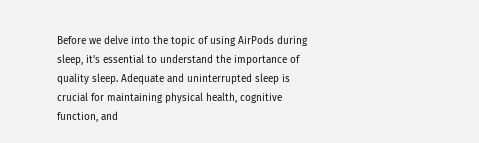Before we delve into the topic of using AirPods during sleep, it's essential to understand the importance of quality sleep. Adequate and uninterrupted sleep is crucial for maintaining physical health, cognitive function, and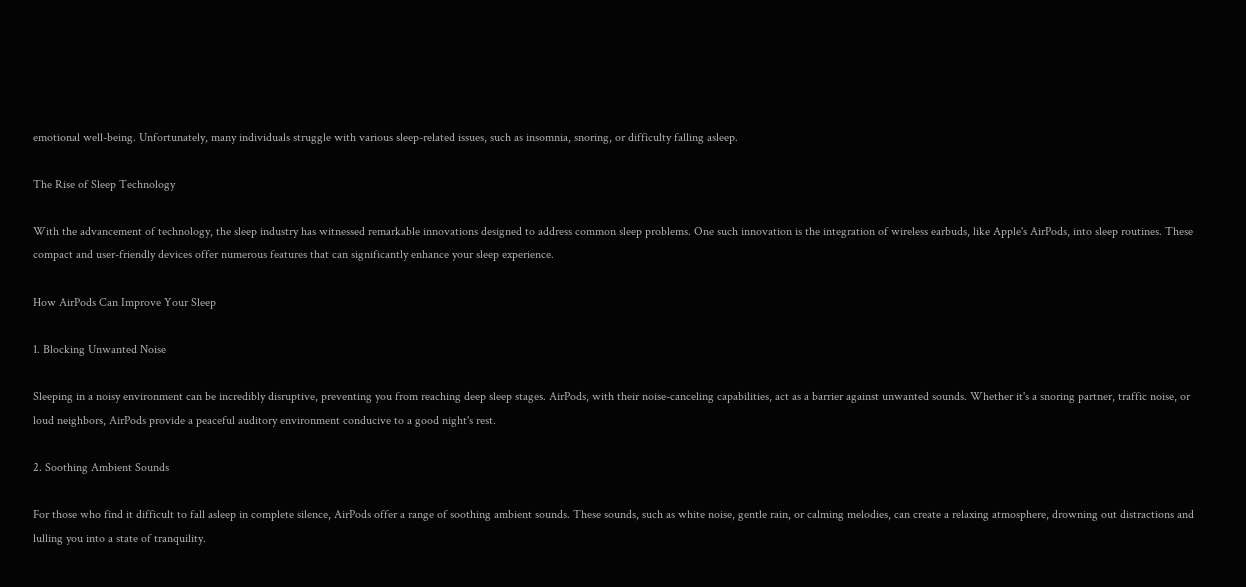emotional well-being. Unfortunately, many individuals struggle with various sleep-related issues, such as insomnia, snoring, or difficulty falling asleep.

The Rise of Sleep Technology

With the advancement of technology, the sleep industry has witnessed remarkable innovations designed to address common sleep problems. One such innovation is the integration of wireless earbuds, like Apple's AirPods, into sleep routines. These compact and user-friendly devices offer numerous features that can significantly enhance your sleep experience.

How AirPods Can Improve Your Sleep

1. Blocking Unwanted Noise

Sleeping in a noisy environment can be incredibly disruptive, preventing you from reaching deep sleep stages. AirPods, with their noise-canceling capabilities, act as a barrier against unwanted sounds. Whether it's a snoring partner, traffic noise, or loud neighbors, AirPods provide a peaceful auditory environment conducive to a good night's rest.

2. Soothing Ambient Sounds

For those who find it difficult to fall asleep in complete silence, AirPods offer a range of soothing ambient sounds. These sounds, such as white noise, gentle rain, or calming melodies, can create a relaxing atmosphere, drowning out distractions and lulling you into a state of tranquility.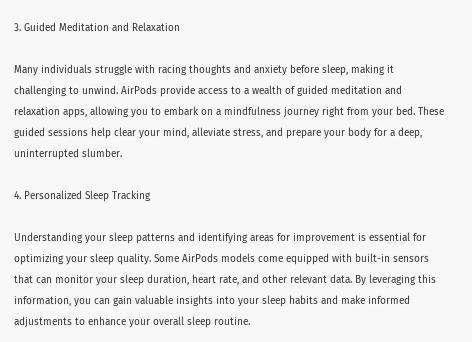3. Guided Meditation and Relaxation

Many individuals struggle with racing thoughts and anxiety before sleep, making it challenging to unwind. AirPods provide access to a wealth of guided meditation and relaxation apps, allowing you to embark on a mindfulness journey right from your bed. These guided sessions help clear your mind, alleviate stress, and prepare your body for a deep, uninterrupted slumber.

4. Personalized Sleep Tracking

Understanding your sleep patterns and identifying areas for improvement is essential for optimizing your sleep quality. Some AirPods models come equipped with built-in sensors that can monitor your sleep duration, heart rate, and other relevant data. By leveraging this information, you can gain valuable insights into your sleep habits and make informed adjustments to enhance your overall sleep routine.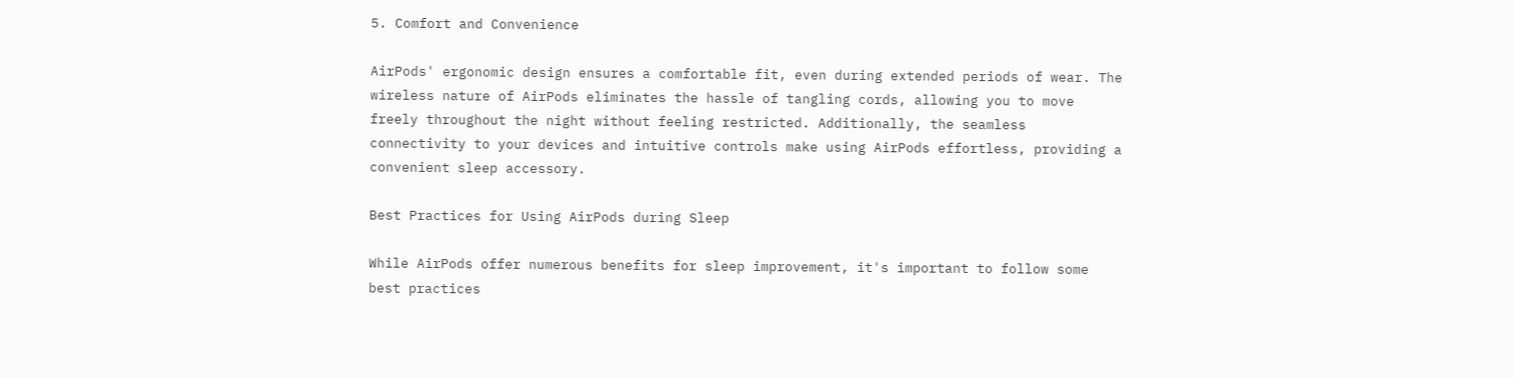5. Comfort and Convenience

AirPods' ergonomic design ensures a comfortable fit, even during extended periods of wear. The wireless nature of AirPods eliminates the hassle of tangling cords, allowing you to move freely throughout the night without feeling restricted. Additionally, the seamless connectivity to your devices and intuitive controls make using AirPods effortless, providing a convenient sleep accessory.

Best Practices for Using AirPods during Sleep

While AirPods offer numerous benefits for sleep improvement, it's important to follow some best practices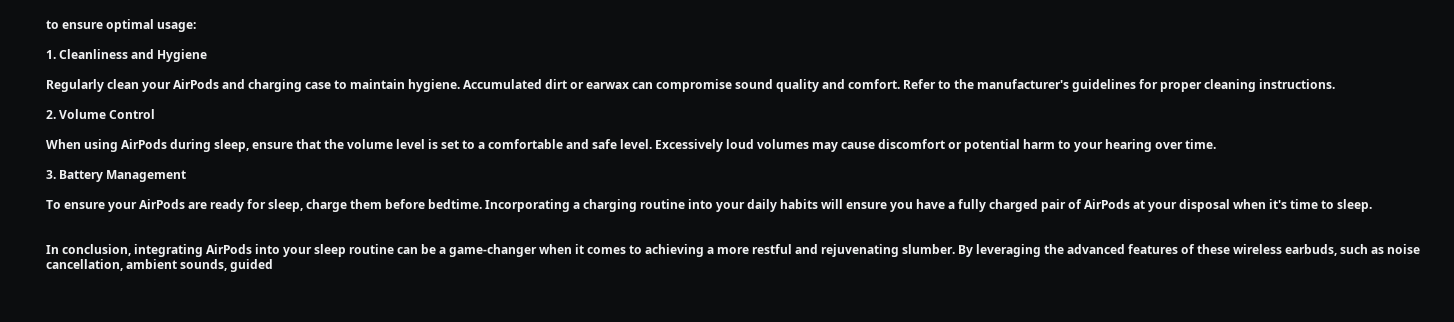to ensure optimal usage:

1. Cleanliness and Hygiene

Regularly clean your AirPods and charging case to maintain hygiene. Accumulated dirt or earwax can compromise sound quality and comfort. Refer to the manufacturer's guidelines for proper cleaning instructions.

2. Volume Control

When using AirPods during sleep, ensure that the volume level is set to a comfortable and safe level. Excessively loud volumes may cause discomfort or potential harm to your hearing over time.

3. Battery Management

To ensure your AirPods are ready for sleep, charge them before bedtime. Incorporating a charging routine into your daily habits will ensure you have a fully charged pair of AirPods at your disposal when it's time to sleep.


In conclusion, integrating AirPods into your sleep routine can be a game-changer when it comes to achieving a more restful and rejuvenating slumber. By leveraging the advanced features of these wireless earbuds, such as noise cancellation, ambient sounds, guided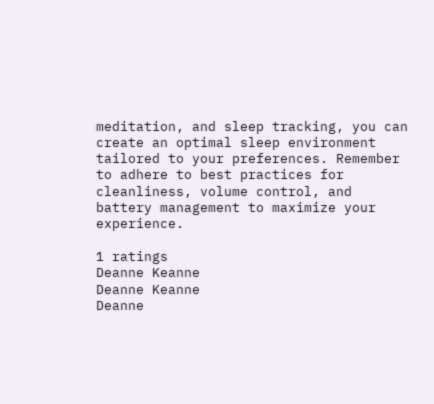meditation, and sleep tracking, you can create an optimal sleep environment tailored to your preferences. Remember to adhere to best practices for cleanliness, volume control, and battery management to maximize your experience.

1 ratings
Deanne Keanne
Deanne Keanne
Deanne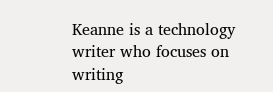Keanne is a technology writer who focuses on writing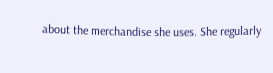about the merchandise she uses. She regularly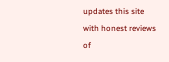updates this site with honest reviews of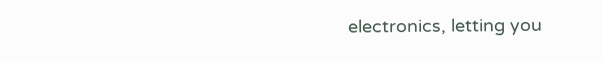electronics, letting you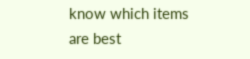know which items are best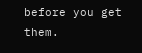before you get them.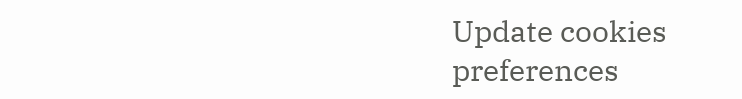Update cookies preferences